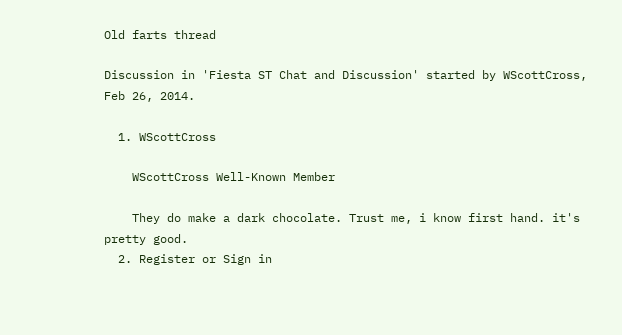Old farts thread

Discussion in 'Fiesta ST Chat and Discussion' started by WScottCross, Feb 26, 2014.

  1. WScottCross

    WScottCross Well-Known Member

    They do make a dark chocolate. Trust me, i know first hand. it's pretty good.
  2. Register or Sign in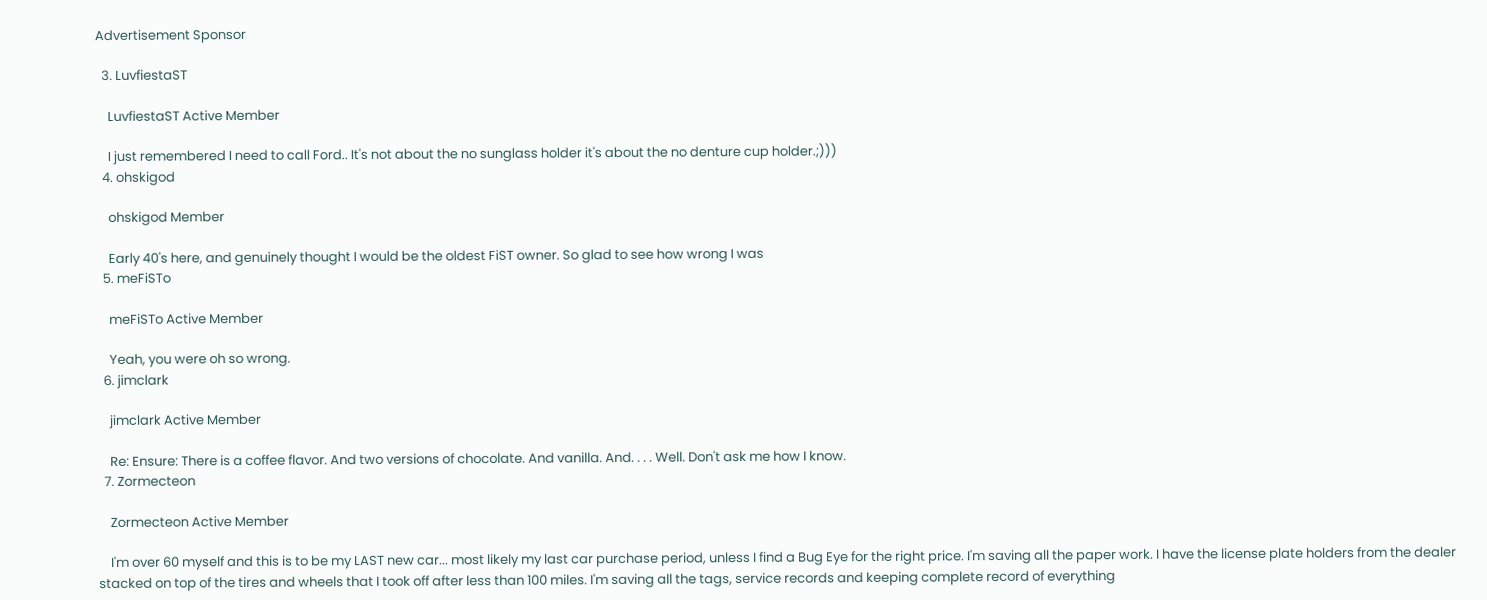Advertisement Sponsor

  3. LuvfiestaST

    LuvfiestaST Active Member

    I just remembered I need to call Ford.. It's not about the no sunglass holder it's about the no denture cup holder.;)))
  4. ohskigod

    ohskigod Member

    Early 40's here, and genuinely thought I would be the oldest FiST owner. So glad to see how wrong I was
  5. meFiSTo

    meFiSTo Active Member

    Yeah, you were oh so wrong.
  6. jimclark

    jimclark Active Member

    Re: Ensure: There is a coffee flavor. And two versions of chocolate. And vanilla. And. . . . Well. Don't ask me how I know.
  7. Zormecteon

    Zormecteon Active Member

    I'm over 60 myself and this is to be my LAST new car... most likely my last car purchase period, unless I find a Bug Eye for the right price. I'm saving all the paper work. I have the license plate holders from the dealer stacked on top of the tires and wheels that I took off after less than 100 miles. I'm saving all the tags, service records and keeping complete record of everything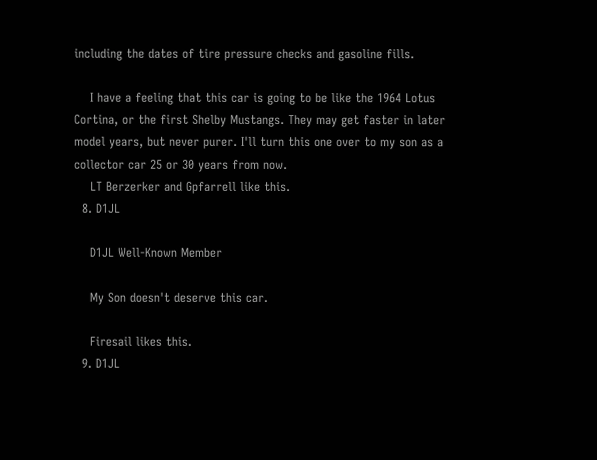including the dates of tire pressure checks and gasoline fills.

    I have a feeling that this car is going to be like the 1964 Lotus Cortina, or the first Shelby Mustangs. They may get faster in later model years, but never purer. I'll turn this one over to my son as a collector car 25 or 30 years from now.
    LT Berzerker and Gpfarrell like this.
  8. D1JL

    D1JL Well-Known Member

    My Son doesn't deserve this car.

    Firesail likes this.
  9. D1JL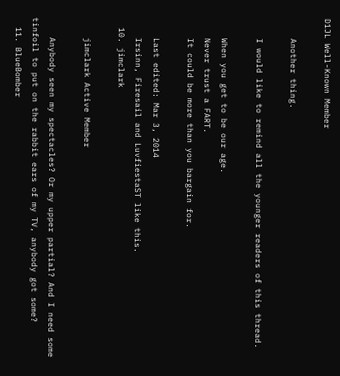D1JL Well-Known Member

    Another thing.

    I would like to remind all the younger readers of this thread.

    When you get to be our age.
    Never trust a FART.
    It could be more than you bargain for.

    Last edited: Mar 3, 2014
    Irsinn, Firesail and LuvfiestaST like this.
  10. jimclark

    jimclark Active Member

    Anybody seen my spectacles? Or my upper partial? And I need some tinfoil to put on the rabbit ears of my TV, anybody got some?
  11. BlueBomber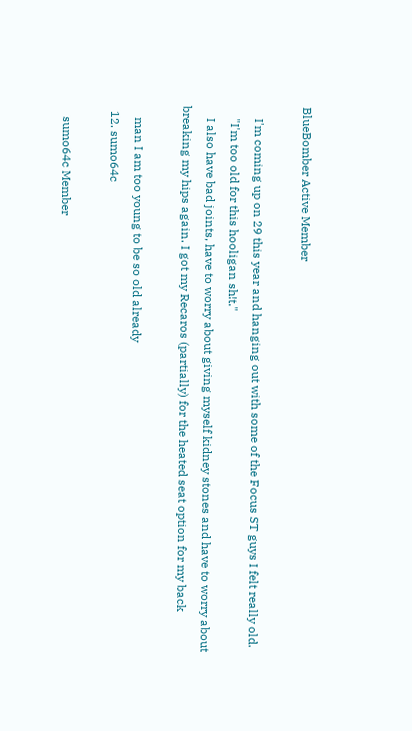BlueBomber Active Member

    I'm coming up on 29 this year and hanging out with some of the Focus ST guys I felt really old.
    "I'm too old for this hooligan sh!t."
    I also have bad joints, have to worry about giving myself kidney stones and have to worry about breaking my hips again. I got my Recaros (partially) for the heated seat option for my back

    man I am too young to be so old already
  12. sumo64c

    sumo64c Member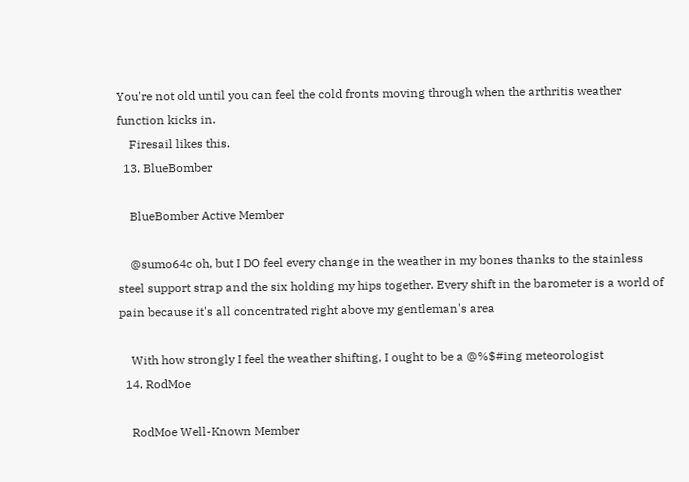You're not old until you can feel the cold fronts moving through when the arthritis weather function kicks in.
    Firesail likes this.
  13. BlueBomber

    BlueBomber Active Member

    @sumo64c oh, but I DO feel every change in the weather in my bones thanks to the stainless steel support strap and the six holding my hips together. Every shift in the barometer is a world of pain because it's all concentrated right above my gentleman's area

    With how strongly I feel the weather shifting, I ought to be a @%$#ing meteorologist
  14. RodMoe

    RodMoe Well-Known Member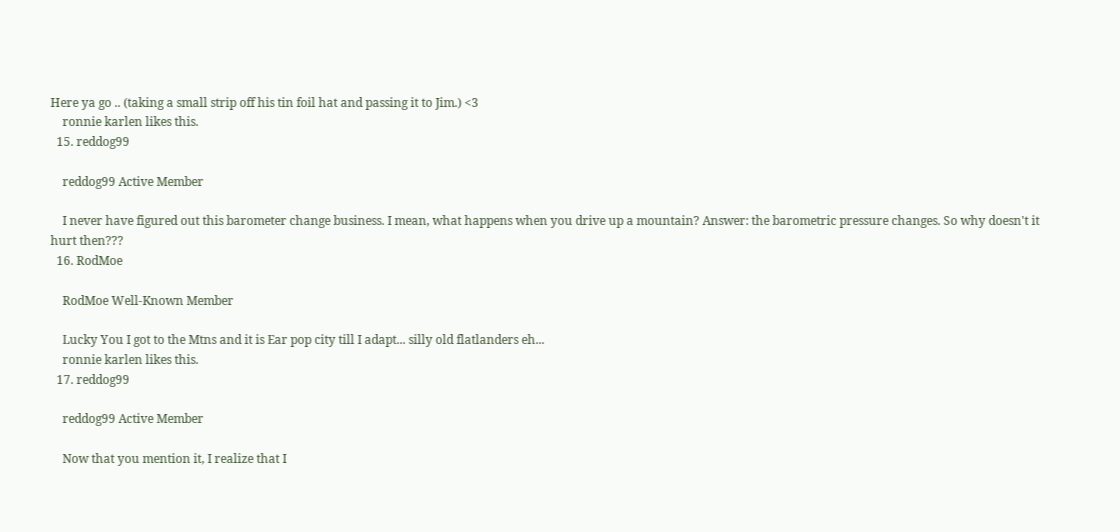Here ya go .. (taking a small strip off his tin foil hat and passing it to Jim.) <3
    ronnie karlen likes this.
  15. reddog99

    reddog99 Active Member

    I never have figured out this barometer change business. I mean, what happens when you drive up a mountain? Answer: the barometric pressure changes. So why doesn't it hurt then???
  16. RodMoe

    RodMoe Well-Known Member

    Lucky You I got to the Mtns and it is Ear pop city till I adapt... silly old flatlanders eh...
    ronnie karlen likes this.
  17. reddog99

    reddog99 Active Member

    Now that you mention it, I realize that I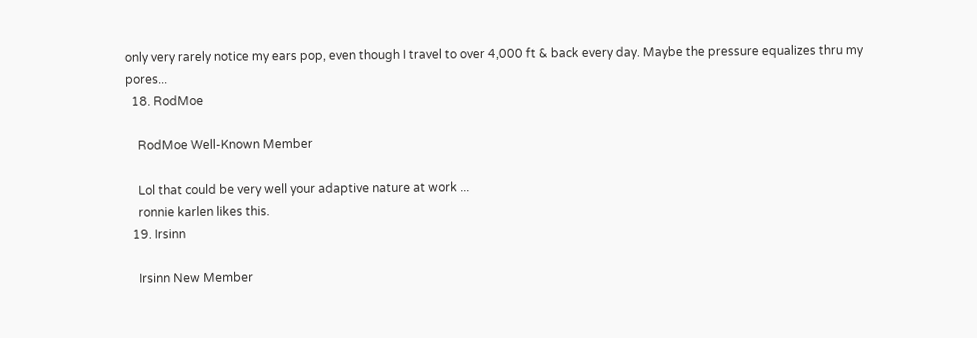only very rarely notice my ears pop, even though I travel to over 4,000 ft & back every day. Maybe the pressure equalizes thru my pores...
  18. RodMoe

    RodMoe Well-Known Member

    Lol that could be very well your adaptive nature at work ...
    ronnie karlen likes this.
  19. Irsinn

    Irsinn New Member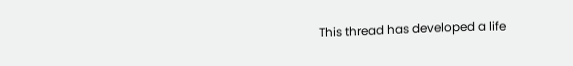This thread has developed a life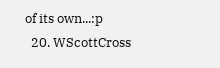of its own...:p
  20. WScottCross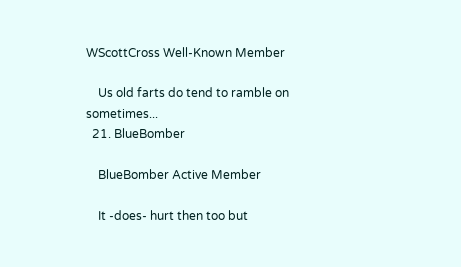WScottCross Well-Known Member

    Us old farts do tend to ramble on sometimes...
  21. BlueBomber

    BlueBomber Active Member

    It -does- hurt then too but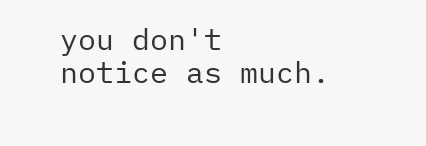you don't notice as much.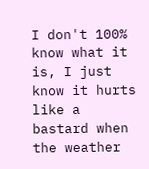I don't 100% know what it is, I just know it hurts like a bastard when the weather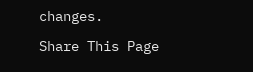changes.

Share This Page